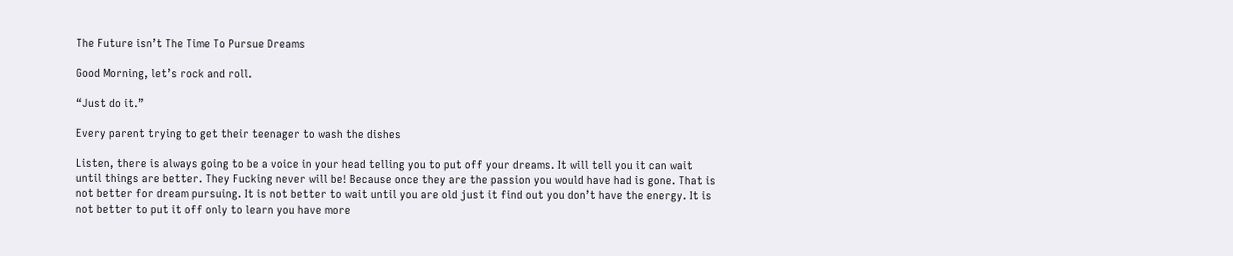The Future isn’t The Time To Pursue Dreams

Good Morning, let’s rock and roll.

“Just do it.”

Every parent trying to get their teenager to wash the dishes

Listen, there is always going to be a voice in your head telling you to put off your dreams. It will tell you it can wait until things are better. They Fucking never will be! Because once they are the passion you would have had is gone. That is not better for dream pursuing. It is not better to wait until you are old just it find out you don’t have the energy. It is not better to put it off only to learn you have more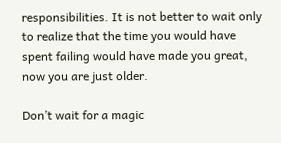responsibilities. It is not better to wait only to realize that the time you would have spent failing would have made you great, now you are just older.

Don’t wait for a magic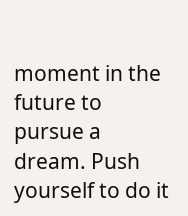moment in the future to pursue a dream. Push yourself to do it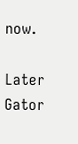now.

Later Gator